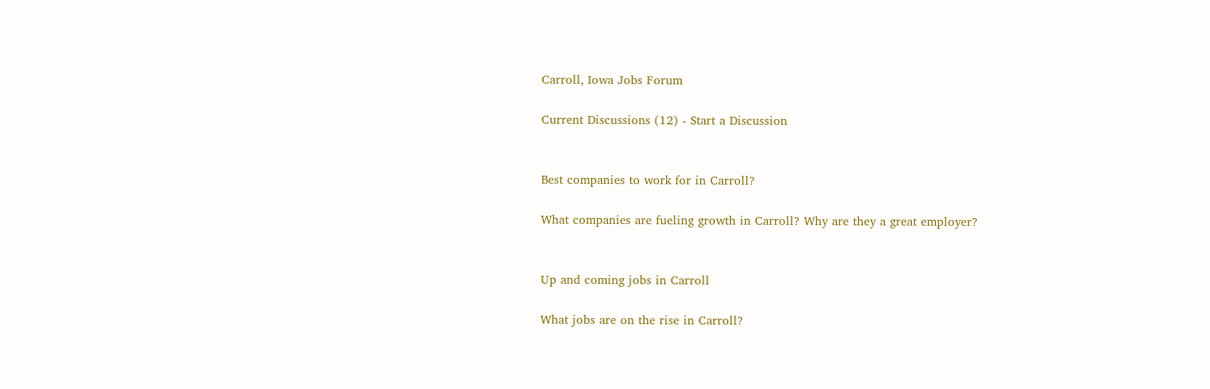Carroll, Iowa Jobs Forum

Current Discussions (12) - Start a Discussion


Best companies to work for in Carroll?

What companies are fueling growth in Carroll? Why are they a great employer?


Up and coming jobs in Carroll

What jobs are on the rise in Carroll?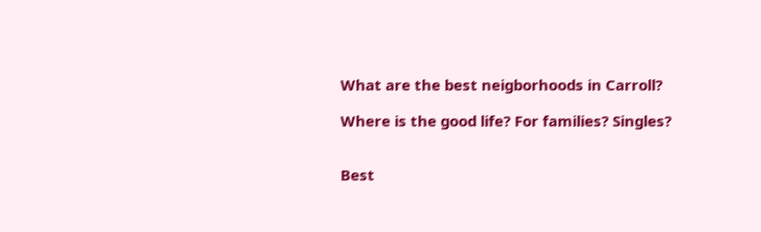What are the best neigborhoods in Carroll?

Where is the good life? For families? Singles?


Best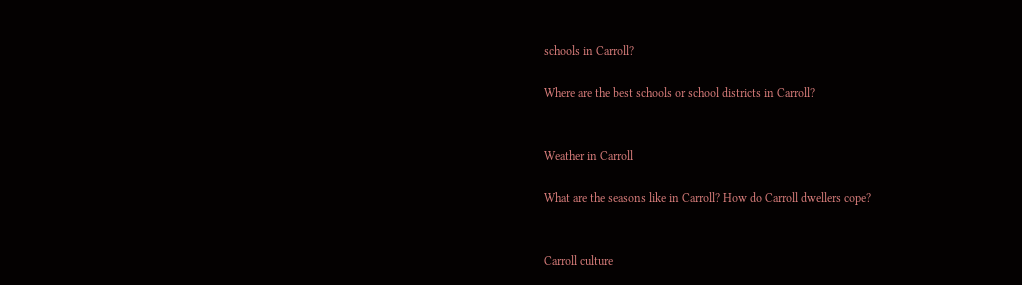schools in Carroll?

Where are the best schools or school districts in Carroll?


Weather in Carroll

What are the seasons like in Carroll? How do Carroll dwellers cope?


Carroll culture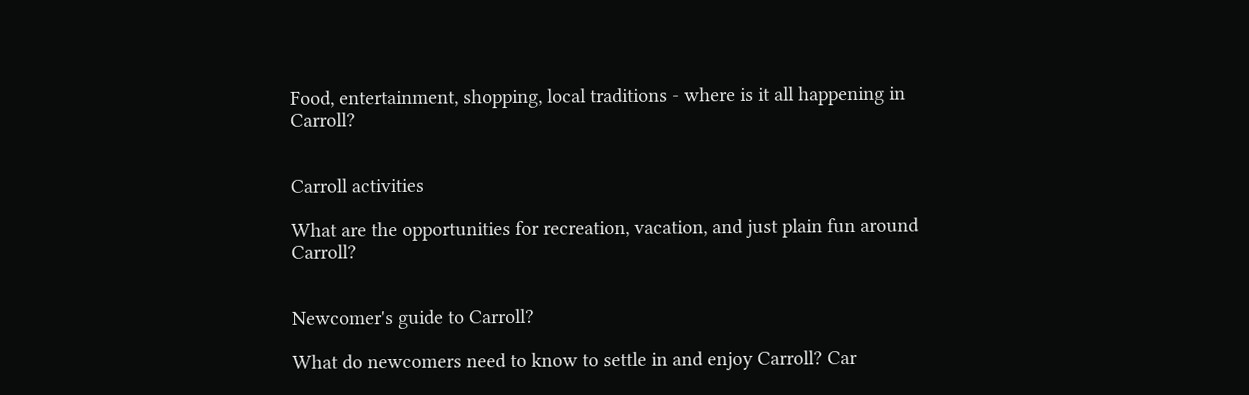Food, entertainment, shopping, local traditions - where is it all happening in Carroll?


Carroll activities

What are the opportunities for recreation, vacation, and just plain fun around Carroll?


Newcomer's guide to Carroll?

What do newcomers need to know to settle in and enjoy Carroll? Car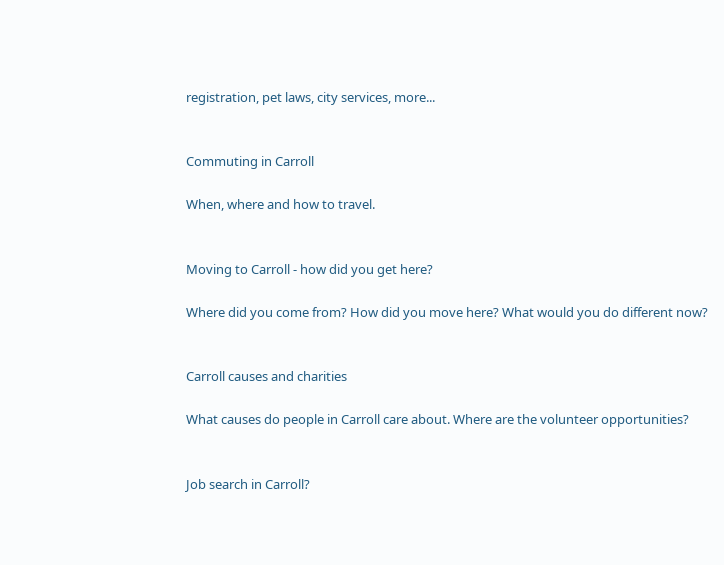registration, pet laws, city services, more...


Commuting in Carroll

When, where and how to travel.


Moving to Carroll - how did you get here?

Where did you come from? How did you move here? What would you do different now?


Carroll causes and charities

What causes do people in Carroll care about. Where are the volunteer opportunities?


Job search in Carroll?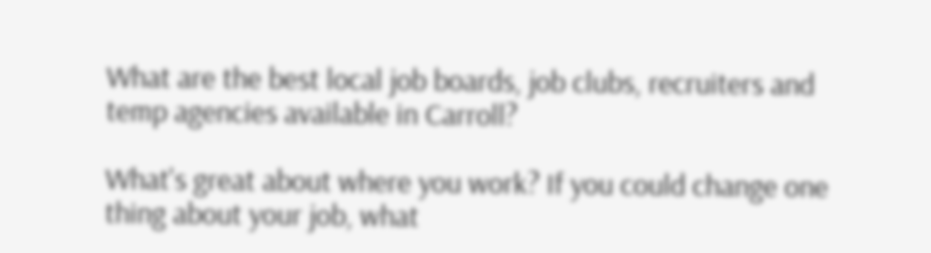What are the best local job boards, job clubs, recruiters and temp agencies available in Carroll?

What's great about where you work? If you could change one thing about your job, what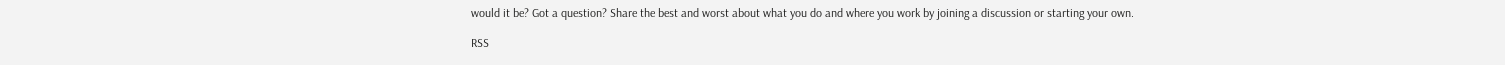would it be? Got a question? Share the best and worst about what you do and where you work by joining a discussion or starting your own.

RSS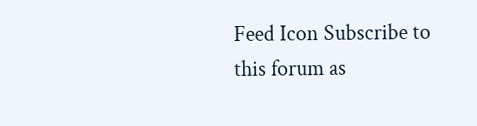Feed Icon Subscribe to this forum as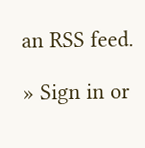an RSS feed.

» Sign in or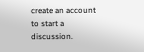create an account to start a discussion.